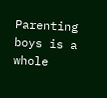Parenting boys is a whole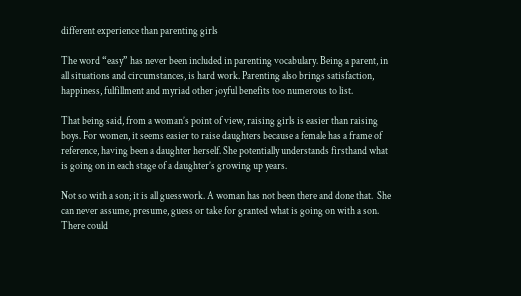different experience than parenting girls

The word “easy” has never been included in parenting vocabulary. Being a parent, in all situations and circumstances, is hard work. Parenting also brings satisfaction, happiness, fulfillment and myriad other joyful benefits too numerous to list.

That being said, from a woman’s point of view, raising girls is easier than raising boys. For women, it seems easier to raise daughters because a female has a frame of reference, having been a daughter herself. She potentially understands firsthand what is going on in each stage of a daughter’s growing up years.

Not so with a son; it is all guesswork. A woman has not been there and done that.  She can never assume, presume, guess or take for granted what is going on with a son. There could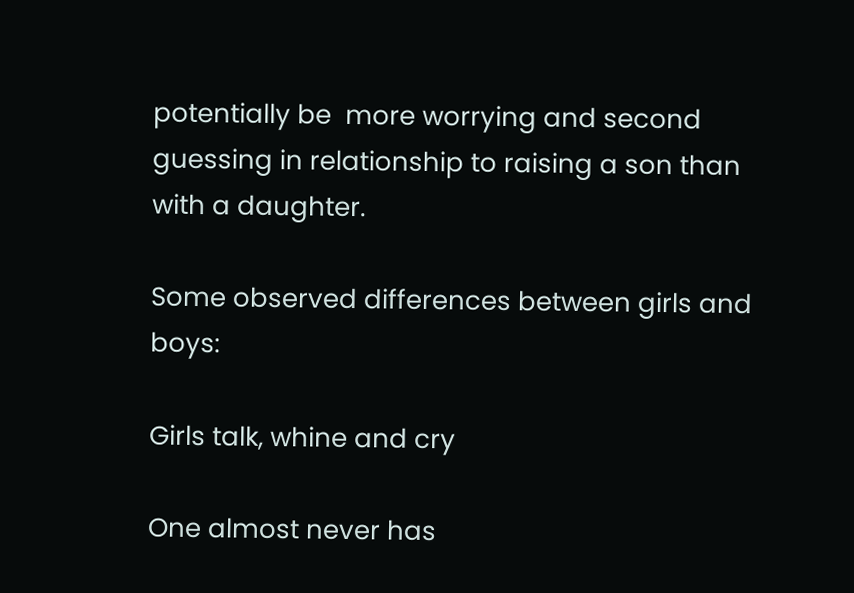potentially be  more worrying and second guessing in relationship to raising a son than with a daughter.

Some observed differences between girls and boys:

Girls talk, whine and cry

One almost never has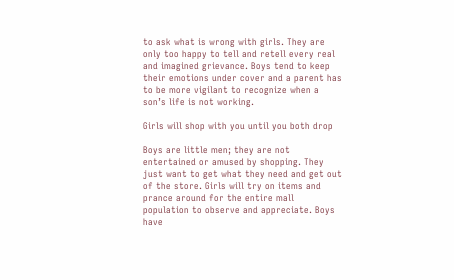to ask what is wrong with girls. They are only too happy to tell and retell every real and imagined grievance. Boys tend to keep their emotions under cover and a parent has to be more vigilant to recognize when a son’s life is not working.

Girls will shop with you until you both drop

Boys are little men; they are not entertained or amused by shopping. They just want to get what they need and get out of the store. Girls will try on items and prance around for the entire mall population to observe and appreciate. Boys have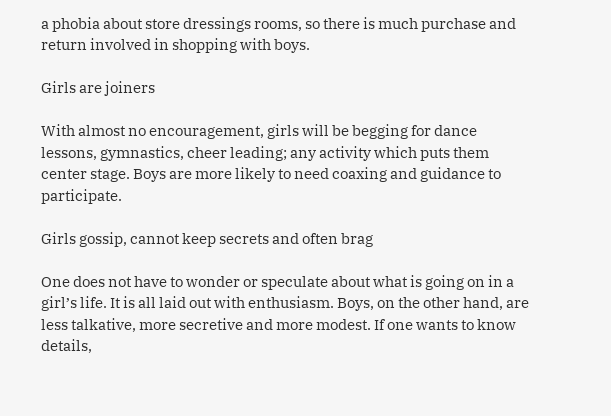a phobia about store dressings rooms, so there is much purchase and return involved in shopping with boys.

Girls are joiners

With almost no encouragement, girls will be begging for dance lessons, gymnastics, cheer leading; any activity which puts them center stage. Boys are more likely to need coaxing and guidance to participate.

Girls gossip, cannot keep secrets and often brag

One does not have to wonder or speculate about what is going on in a girl’s life. It is all laid out with enthusiasm. Boys, on the other hand, are less talkative, more secretive and more modest. If one wants to know details,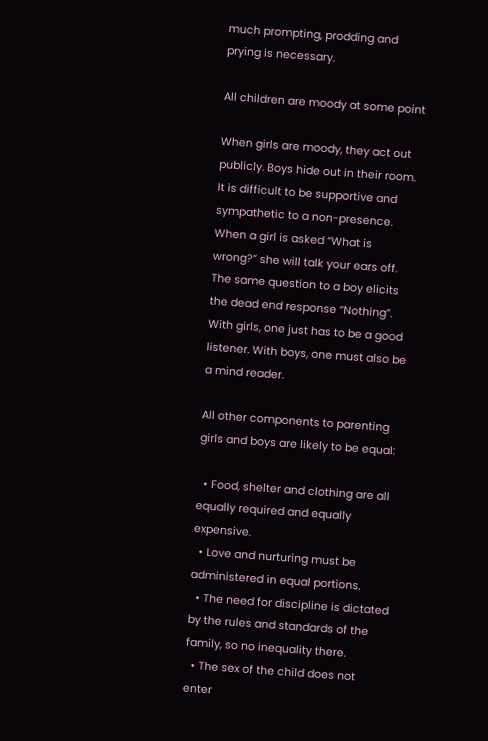much prompting, prodding and prying is necessary.

All children are moody at some point

When girls are moody, they act out publicly. Boys hide out in their room. It is difficult to be supportive and sympathetic to a non-presence. When a girl is asked “What is wrong?” she will talk your ears off. The same question to a boy elicits the dead end response “Nothing”. With girls, one just has to be a good listener. With boys, one must also be a mind reader.

All other components to parenting girls and boys are likely to be equal:

  • Food, shelter and clothing are all equally required and equally expensive.
  • Love and nurturing must be administered in equal portions.
  • The need for discipline is dictated by the rules and standards of the family, so no inequality there.
  • The sex of the child does not enter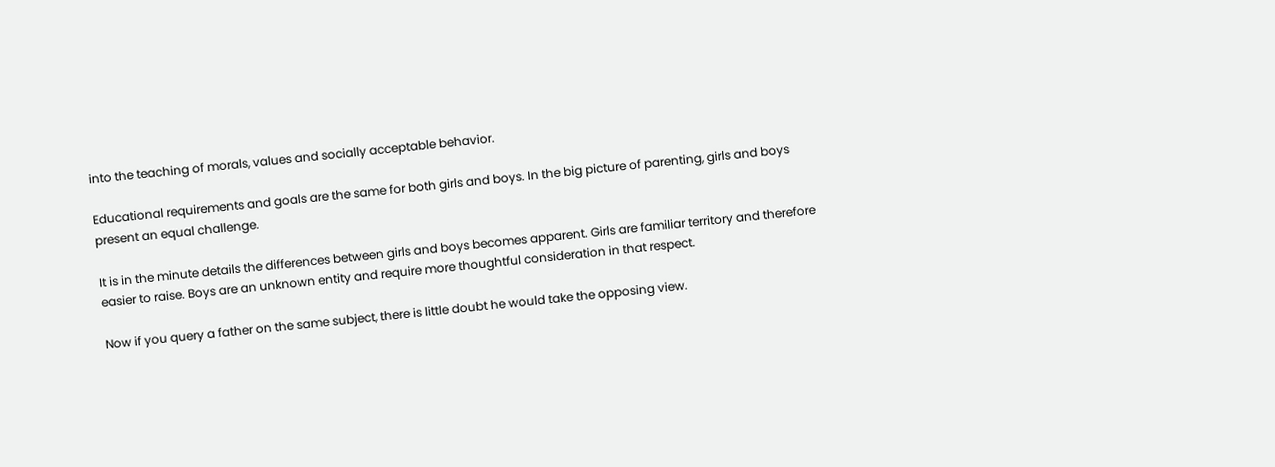into the teaching of morals, values and socially acceptable behavior.

Educational requirements and goals are the same for both girls and boys. In the big picture of parenting, girls and boys present an equal challenge.

It is in the minute details the differences between girls and boys becomes apparent. Girls are familiar territory and therefore easier to raise. Boys are an unknown entity and require more thoughtful consideration in that respect.

Now if you query a father on the same subject, there is little doubt he would take the opposing view.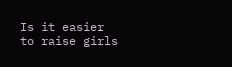Is it easier to raise girls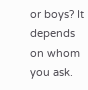or boys? It depends on whom you ask.